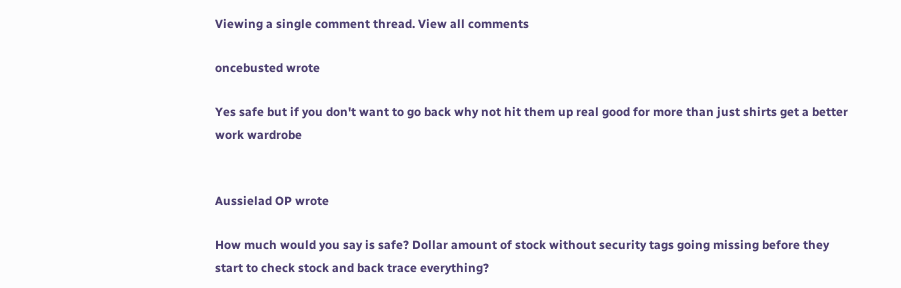Viewing a single comment thread. View all comments

oncebusted wrote

Yes safe but if you don't want to go back why not hit them up real good for more than just shirts get a better work wardrobe


Aussielad OP wrote

How much would you say is safe? Dollar amount of stock without security tags going missing before they start to check stock and back trace everything?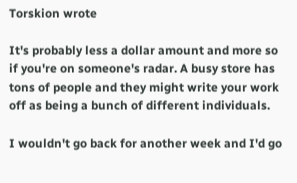Torskion wrote

It's probably less a dollar amount and more so if you're on someone's radar. A busy store has tons of people and they might write your work off as being a bunch of different individuals.

I wouldn't go back for another week and I'd go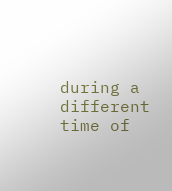during a different time of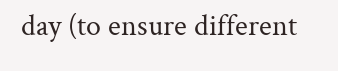day (to ensure different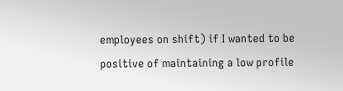employees on shift) if I wanted to be positive of maintaining a low profile